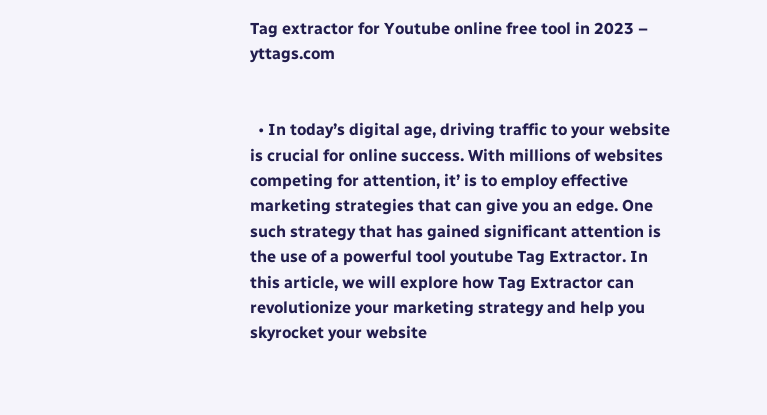Tag extractor for Youtube online free tool in 2023 – yttags.com


  • In today’s digital age, driving traffic to your website is crucial for online success. With millions of websites competing for attention, it’ is to employ effective marketing strategies that can give you an edge. One such strategy that has gained significant attention is the use of a powerful tool youtube Tag Extractor. In this article, we will explore how Tag Extractor can revolutionize your marketing strategy and help you skyrocket your website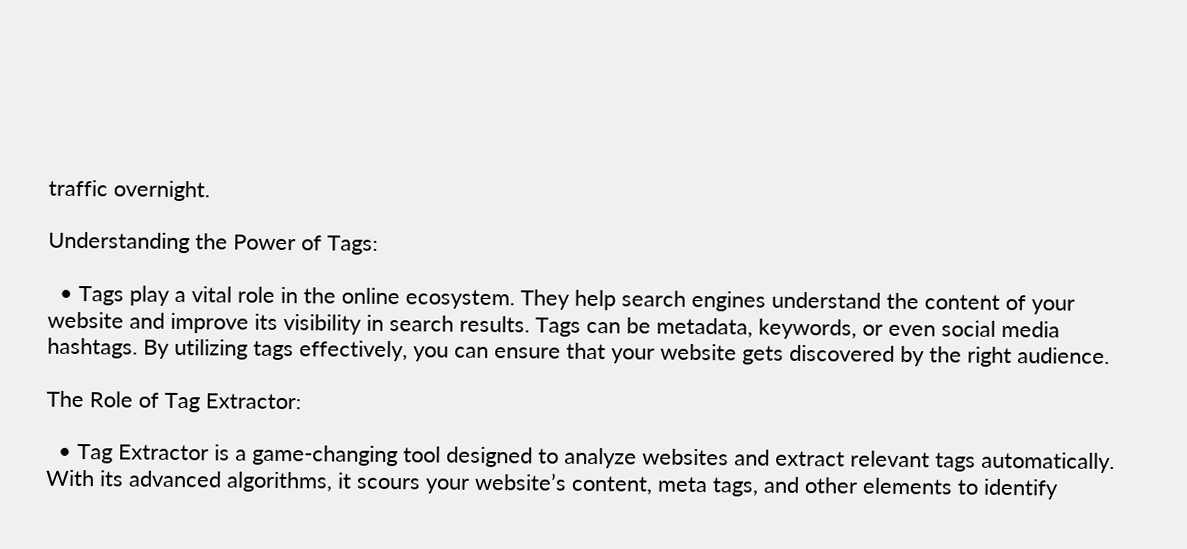traffic overnight.

Understanding the Power of Tags:

  • Tags play a vital role in the online ecosystem. They help search engines understand the content of your website and improve its visibility in search results. Tags can be metadata, keywords, or even social media hashtags. By utilizing tags effectively, you can ensure that your website gets discovered by the right audience.

The Role of Tag Extractor:

  • Tag Extractor is a game-changing tool designed to analyze websites and extract relevant tags automatically. With its advanced algorithms, it scours your website’s content, meta tags, and other elements to identify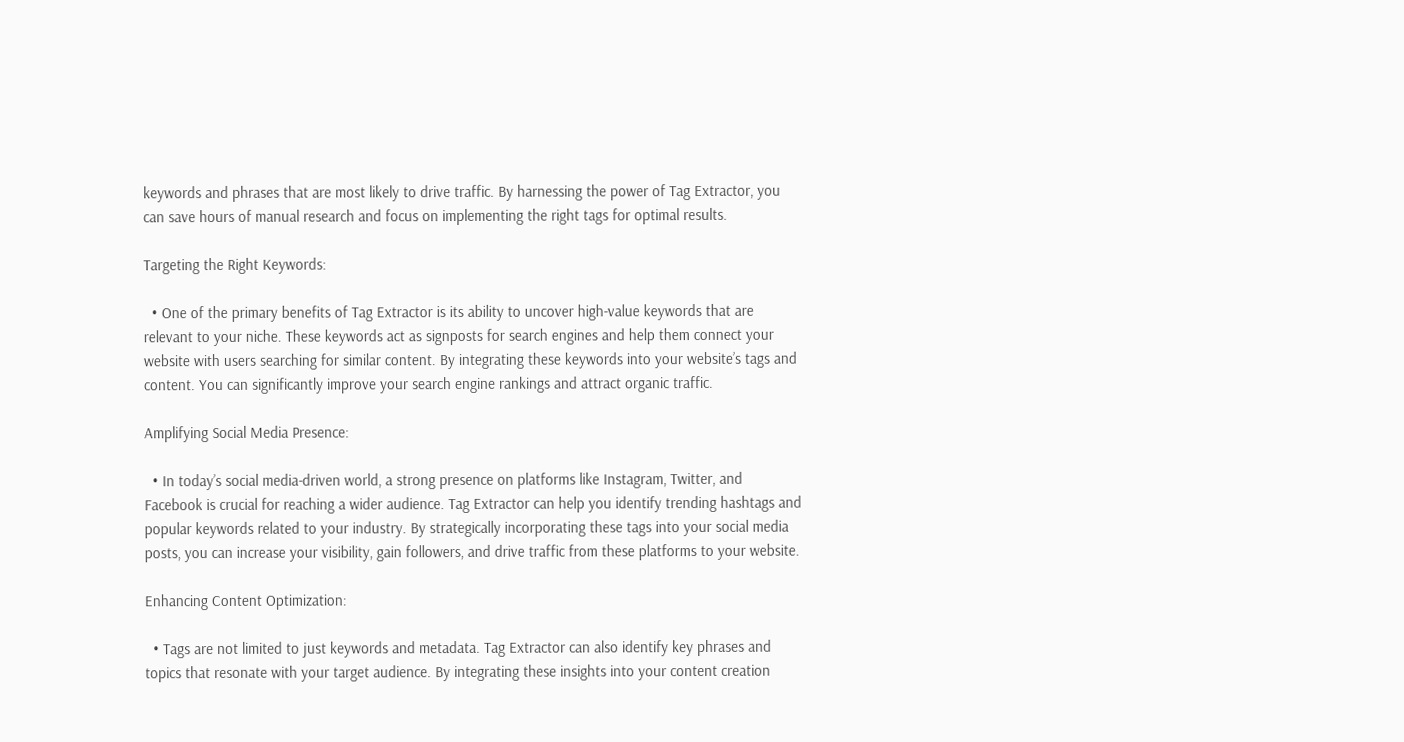keywords and phrases that are most likely to drive traffic. By harnessing the power of Tag Extractor, you can save hours of manual research and focus on implementing the right tags for optimal results.

Targeting the Right Keywords:

  • One of the primary benefits of Tag Extractor is its ability to uncover high-value keywords that are relevant to your niche. These keywords act as signposts for search engines and help them connect your website with users searching for similar content. By integrating these keywords into your website’s tags and content. You can significantly improve your search engine rankings and attract organic traffic.

Amplifying Social Media Presence:

  • In today’s social media-driven world, a strong presence on platforms like Instagram, Twitter, and Facebook is crucial for reaching a wider audience. Tag Extractor can help you identify trending hashtags and popular keywords related to your industry. By strategically incorporating these tags into your social media posts, you can increase your visibility, gain followers, and drive traffic from these platforms to your website.

Enhancing Content Optimization:

  • Tags are not limited to just keywords and metadata. Tag Extractor can also identify key phrases and topics that resonate with your target audience. By integrating these insights into your content creation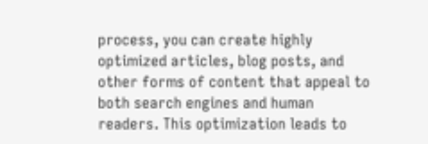process, you can create highly optimized articles, blog posts, and other forms of content that appeal to both search engines and human readers. This optimization leads to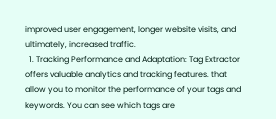improved user engagement, longer website visits, and ultimately, increased traffic.
  1. Tracking Performance and Adaptation: Tag Extractor offers valuable analytics and tracking features. that allow you to monitor the performance of your tags and keywords. You can see which tags are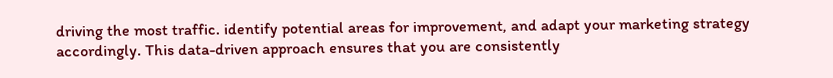driving the most traffic. identify potential areas for improvement, and adapt your marketing strategy accordingly. This data-driven approach ensures that you are consistently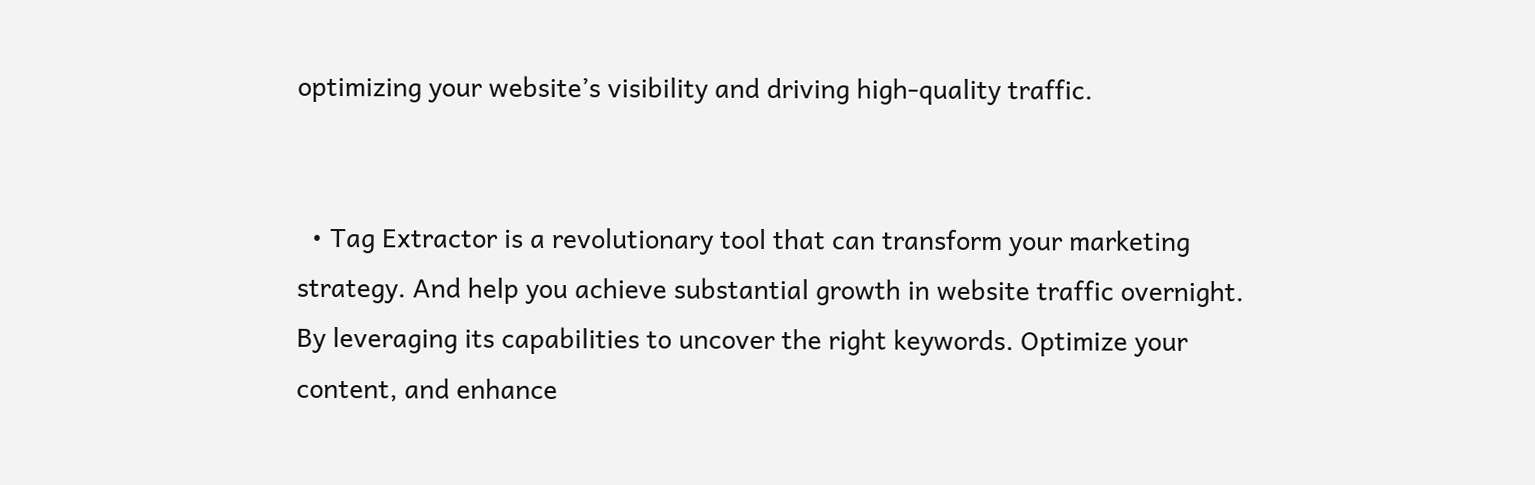optimizing your website’s visibility and driving high-quality traffic.


  • Tag Extractor is a revolutionary tool that can transform your marketing strategy. And help you achieve substantial growth in website traffic overnight. By leveraging its capabilities to uncover the right keywords. Optimize your content, and enhance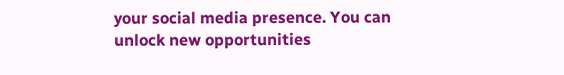your social media presence. You can unlock new opportunities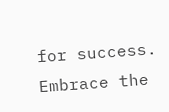for success. Embrace the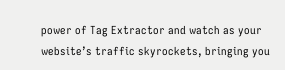power of Tag Extractor and watch as your website’s traffic skyrockets, bringing you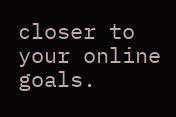closer to your online goals.